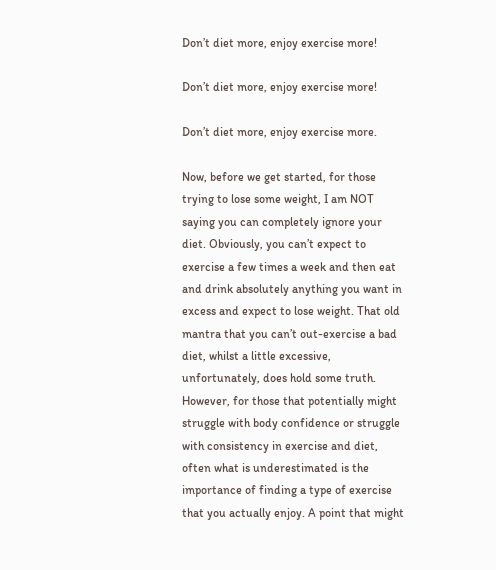Don’t diet more, enjoy exercise more!

Don’t diet more, enjoy exercise more!

Don’t diet more, enjoy exercise more.

Now, before we get started, for those trying to lose some weight, I am NOT saying you can completely ignore your diet. Obviously, you can’t expect to exercise a few times a week and then eat and drink absolutely anything you want in excess and expect to lose weight. That old mantra that you can’t out-exercise a bad diet, whilst a little excessive, unfortunately, does hold some truth. However, for those that potentially might struggle with body confidence or struggle with consistency in exercise and diet, often what is underestimated is the importance of finding a type of exercise that you actually enjoy. A point that might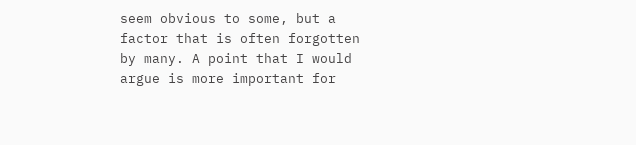seem obvious to some, but a factor that is often forgotten by many. A point that I would argue is more important for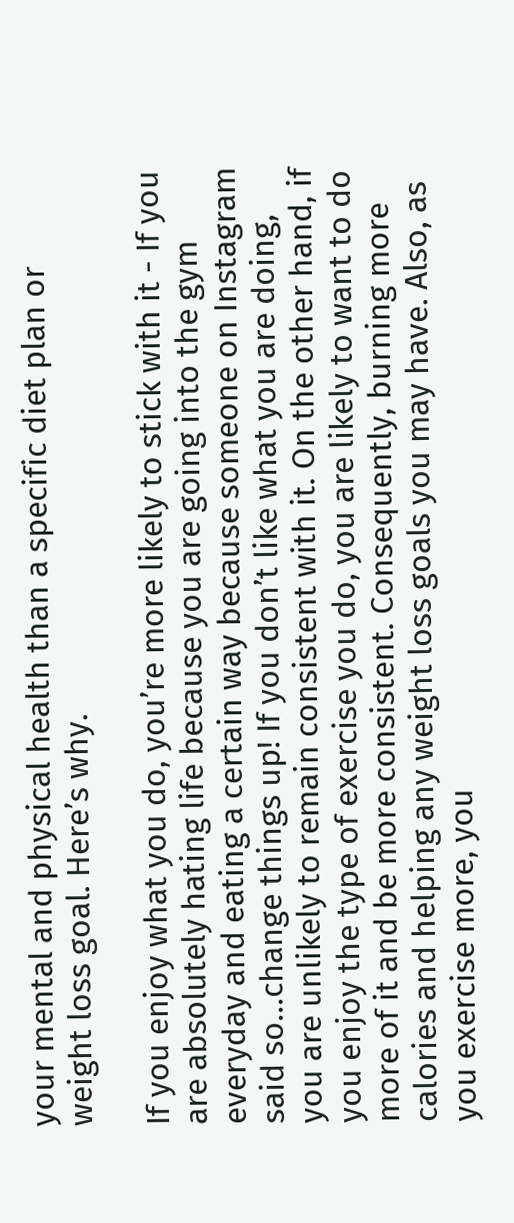your mental and physical health than a specific diet plan or weight loss goal. Here’s why.

If you enjoy what you do, you’re more likely to stick with it - If you are absolutely hating life because you are going into the gym everyday and eating a certain way because someone on Instagram said so...change things up! If you don’t like what you are doing, you are unlikely to remain consistent with it. On the other hand, if you enjoy the type of exercise you do, you are likely to want to do more of it and be more consistent. Consequently, burning more calories and helping any weight loss goals you may have. Also, as you exercise more, you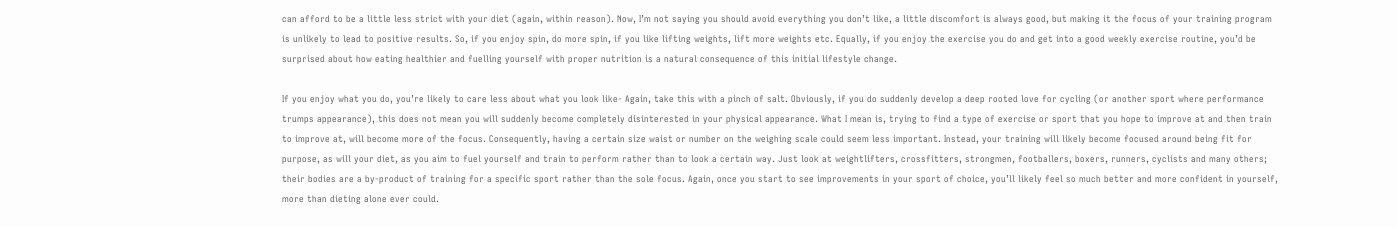can afford to be a little less strict with your diet (again, within reason). Now, I’m not saying you should avoid everything you don’t like, a little discomfort is always good, but making it the focus of your training program is unlikely to lead to positive results. So, if you enjoy spin, do more spin, if you like lifting weights, lift more weights etc. Equally, if you enjoy the exercise you do and get into a good weekly exercise routine, you’d be surprised about how eating healthier and fuelling yourself with proper nutrition is a natural consequence of this initial lifestyle change.

If you enjoy what you do, you’re likely to care less about what you look like- Again, take this with a pinch of salt. Obviously, if you do suddenly develop a deep rooted love for cycling (or another sport where performance trumps appearance), this does not mean you will suddenly become completely disinterested in your physical appearance. What I mean is, trying to find a type of exercise or sport that you hope to improve at and then train to improve at, will become more of the focus. Consequently, having a certain size waist or number on the weighing scale could seem less important. Instead, your training will likely become focused around being fit for purpose, as will your diet, as you aim to fuel yourself and train to perform rather than to look a certain way. Just look at weightlifters, crossfitters, strongmen, footballers, boxers, runners, cyclists and many others; their bodies are a by-product of training for a specific sport rather than the sole focus. Again, once you start to see improvements in your sport of choice, you’ll likely feel so much better and more confident in yourself, more than dieting alone ever could.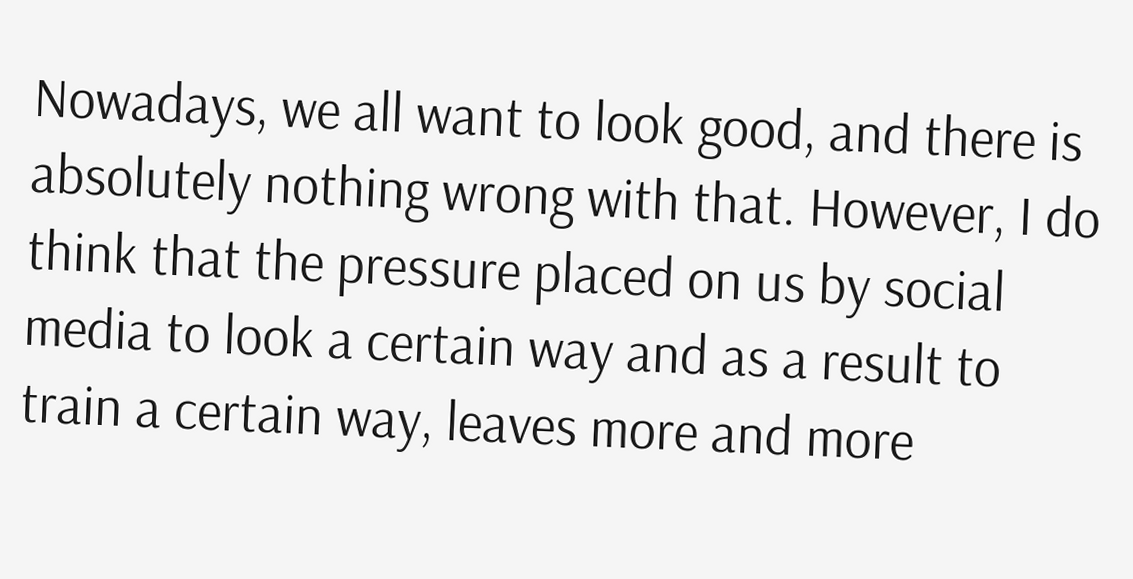Nowadays, we all want to look good, and there is absolutely nothing wrong with that. However, I do think that the pressure placed on us by social media to look a certain way and as a result to train a certain way, leaves more and more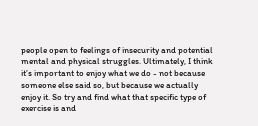people open to feelings of insecurity and potential mental and physical struggles. Ultimately, I think it’s important to enjoy what we do - not because someone else said so, but because we actually enjoy it. So try and find what that specific type of exercise is and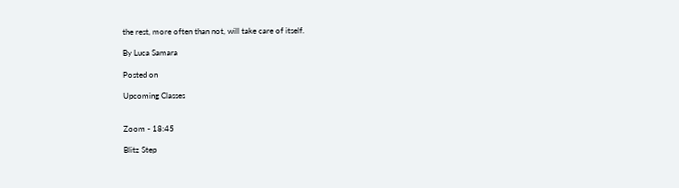the rest, more often than not, will take care of itself.

By Luca Samara

Posted on

Upcoming Classes


Zoom - 18:45

Blitz Step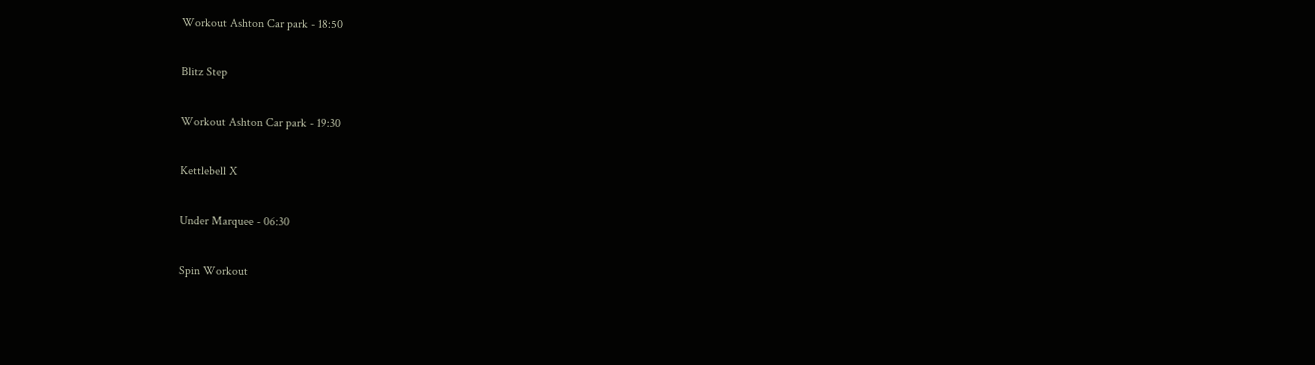Workout Ashton Car park - 18:50

Blitz Step

Workout Ashton Car park - 19:30

Kettlebell X

Under Marquee - 06:30

Spin Workout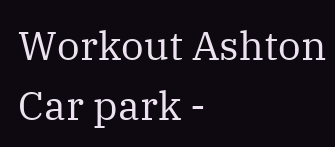Workout Ashton Car park -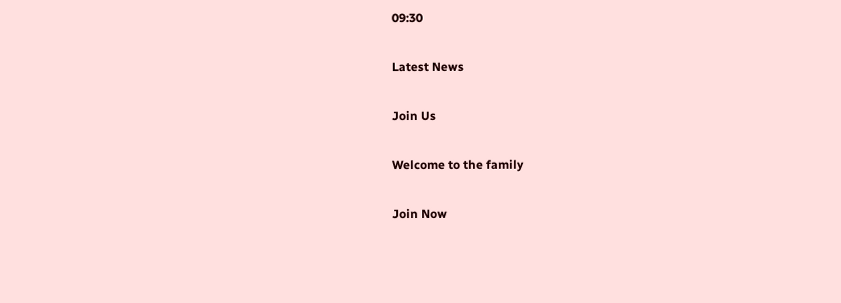09:30

Latest News

Join Us

Welcome to the family

Join Now